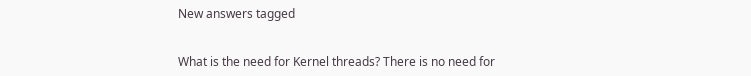New answers tagged


What is the need for Kernel threads? There is no need for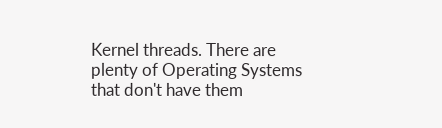Kernel threads. There are plenty of Operating Systems that don't have them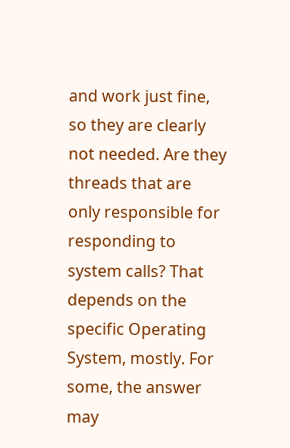and work just fine, so they are clearly not needed. Are they threads that are only responsible for responding to system calls? That depends on the specific Operating System, mostly. For some, the answer may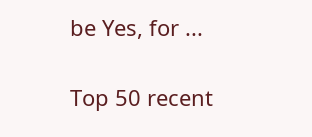be Yes, for ...

Top 50 recent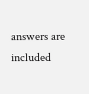answers are included